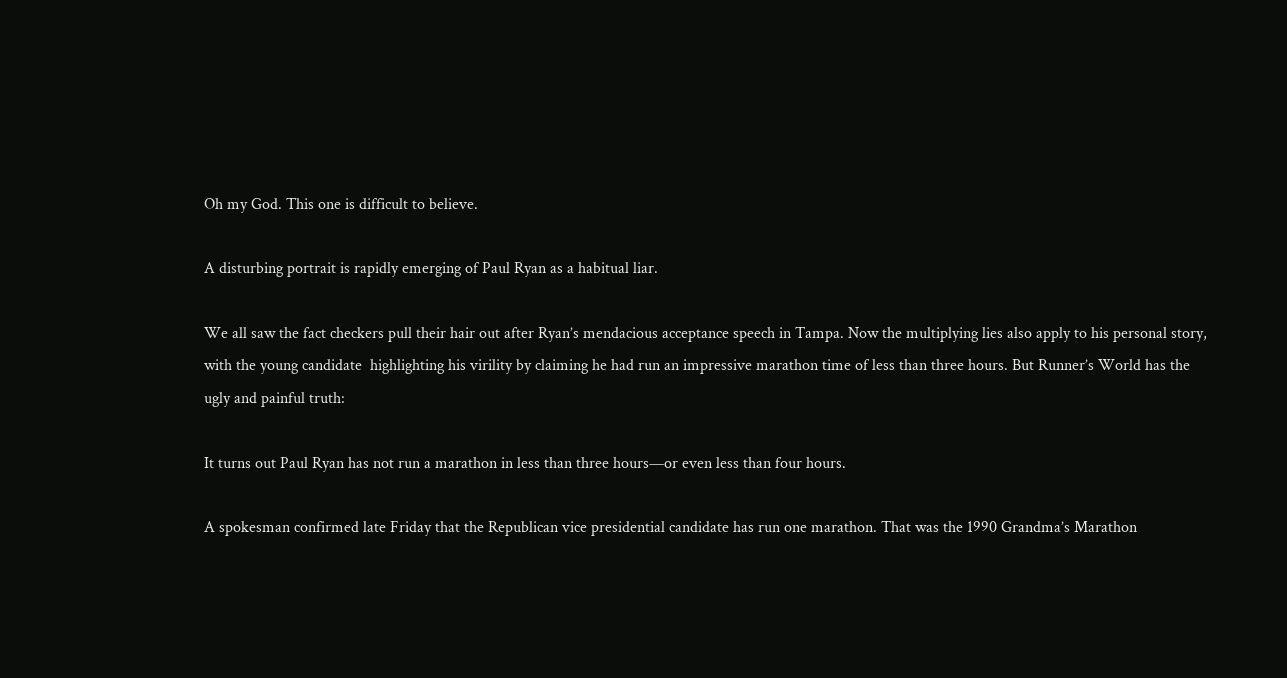Oh my God. This one is difficult to believe.

A disturbing portrait is rapidly emerging of Paul Ryan as a habitual liar.

We all saw the fact checkers pull their hair out after Ryan’s mendacious acceptance speech in Tampa. Now the multiplying lies also apply to his personal story, with the young candidate  highlighting his virility by claiming he had run an impressive marathon time of less than three hours. But Runner’s World has the ugly and painful truth:

It turns out Paul Ryan has not run a marathon in less than three hours—or even less than four hours.

A spokesman confirmed late Friday that the Republican vice presidential candidate has run one marathon. That was the 1990 Grandma’s Marathon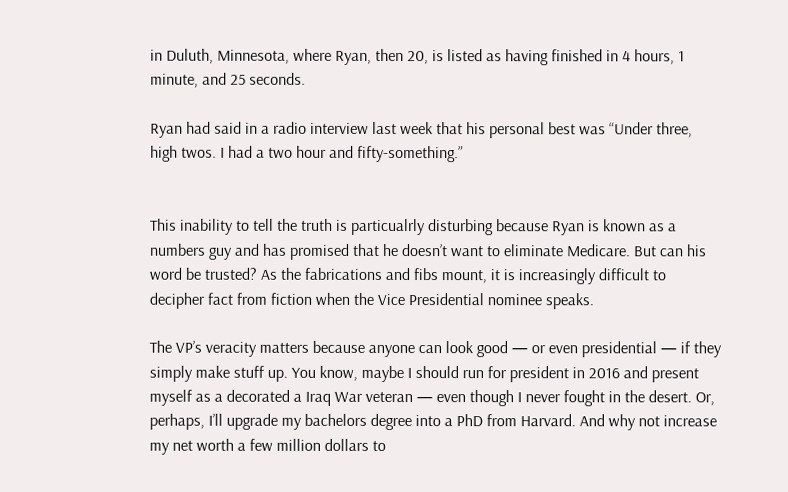in Duluth, Minnesota, where Ryan, then 20, is listed as having finished in 4 hours, 1 minute, and 25 seconds.

Ryan had said in a radio interview last week that his personal best was “Under three, high twos. I had a two hour and fifty-something.”


This inability to tell the truth is particualrly disturbing because Ryan is known as a numbers guy and has promised that he doesn’t want to eliminate Medicare. But can his word be trusted? As the fabrications and fibs mount, it is increasingly difficult to decipher fact from fiction when the Vice Presidential nominee speaks.

The VP’s veracity matters because anyone can look good — or even presidential — if they simply make stuff up. You know, maybe I should run for president in 2016 and present myself as a decorated a Iraq War veteran — even though I never fought in the desert. Or, perhaps, I’ll upgrade my bachelors degree into a PhD from Harvard. And why not increase my net worth a few million dollars to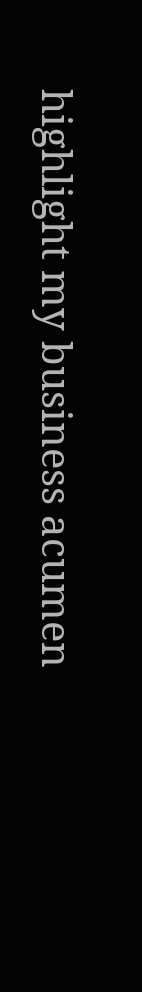highlight my business acumen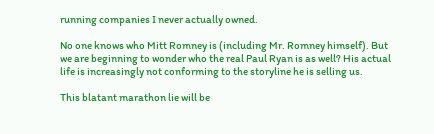running companies I never actually owned.

No one knows who Mitt Romney is (including Mr. Romney himself). But we are beginning to wonder who the real Paul Ryan is as well? His actual life is increasingly not conforming to the storyline he is selling us.

This blatant marathon lie will be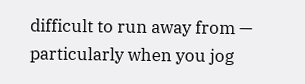difficult to run away from — particularly when you jog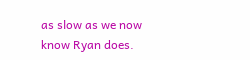as slow as we now know Ryan does.